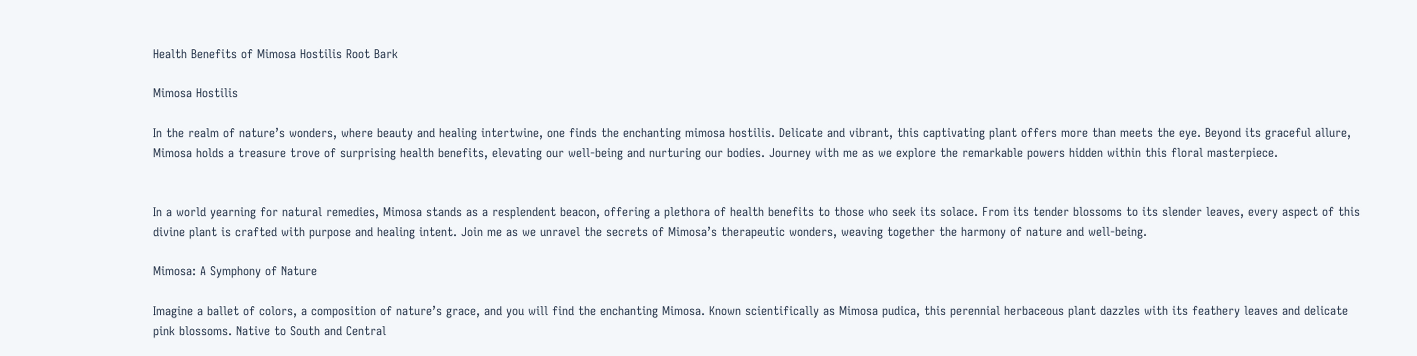Health Benefits of Mimosa Hostilis Root Bark

Mimosa Hostilis

In the realm of nature’s wonders, where beauty and healing intertwine, one finds the enchanting mimosa hostilis. Delicate and vibrant, this captivating plant offers more than meets the eye. Beyond its graceful allure, Mimosa holds a treasure trove of surprising health benefits, elevating our well-being and nurturing our bodies. Journey with me as we explore the remarkable powers hidden within this floral masterpiece.


In a world yearning for natural remedies, Mimosa stands as a resplendent beacon, offering a plethora of health benefits to those who seek its solace. From its tender blossoms to its slender leaves, every aspect of this divine plant is crafted with purpose and healing intent. Join me as we unravel the secrets of Mimosa’s therapeutic wonders, weaving together the harmony of nature and well-being.

Mimosa: A Symphony of Nature

Imagine a ballet of colors, a composition of nature’s grace, and you will find the enchanting Mimosa. Known scientifically as Mimosa pudica, this perennial herbaceous plant dazzles with its feathery leaves and delicate pink blossoms. Native to South and Central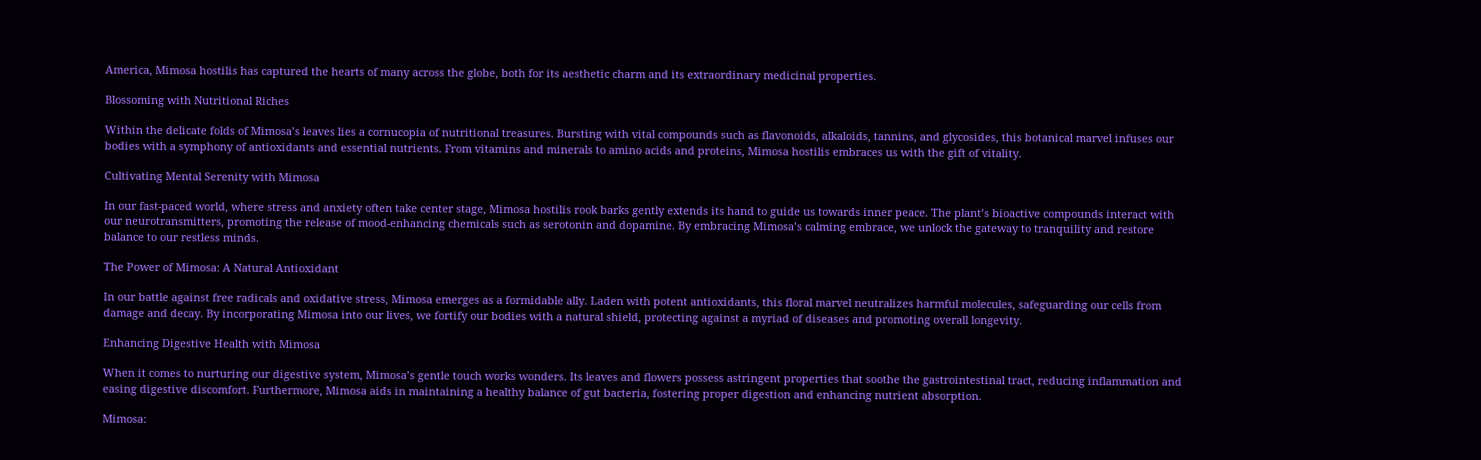America, Mimosa hostilis has captured the hearts of many across the globe, both for its aesthetic charm and its extraordinary medicinal properties.

Blossoming with Nutritional Riches

Within the delicate folds of Mimosa’s leaves lies a cornucopia of nutritional treasures. Bursting with vital compounds such as flavonoids, alkaloids, tannins, and glycosides, this botanical marvel infuses our bodies with a symphony of antioxidants and essential nutrients. From vitamins and minerals to amino acids and proteins, Mimosa hostilis embraces us with the gift of vitality.

Cultivating Mental Serenity with Mimosa

In our fast-paced world, where stress and anxiety often take center stage, Mimosa hostilis rook barks gently extends its hand to guide us towards inner peace. The plant’s bioactive compounds interact with our neurotransmitters, promoting the release of mood-enhancing chemicals such as serotonin and dopamine. By embracing Mimosa’s calming embrace, we unlock the gateway to tranquility and restore balance to our restless minds.

The Power of Mimosa: A Natural Antioxidant

In our battle against free radicals and oxidative stress, Mimosa emerges as a formidable ally. Laden with potent antioxidants, this floral marvel neutralizes harmful molecules, safeguarding our cells from damage and decay. By incorporating Mimosa into our lives, we fortify our bodies with a natural shield, protecting against a myriad of diseases and promoting overall longevity.

Enhancing Digestive Health with Mimosa

When it comes to nurturing our digestive system, Mimosa’s gentle touch works wonders. Its leaves and flowers possess astringent properties that soothe the gastrointestinal tract, reducing inflammation and easing digestive discomfort. Furthermore, Mimosa aids in maintaining a healthy balance of gut bacteria, fostering proper digestion and enhancing nutrient absorption.

Mimosa: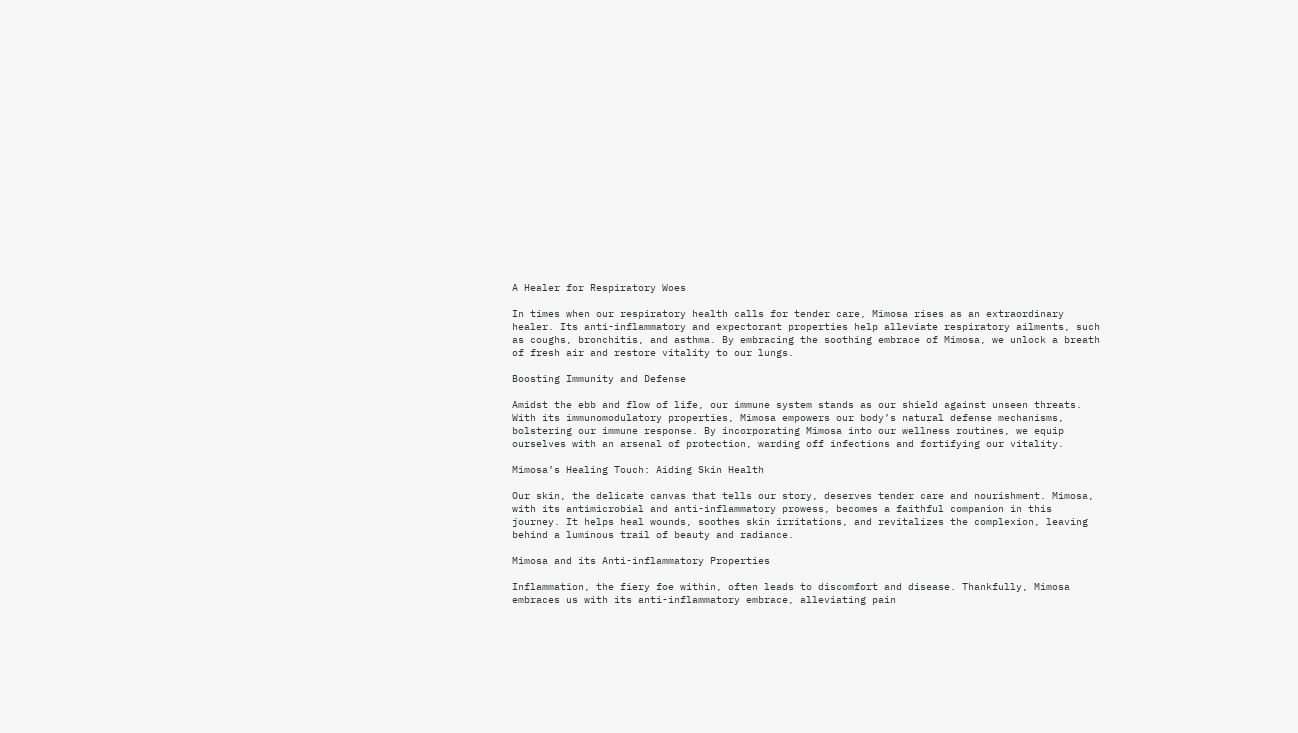A Healer for Respiratory Woes

In times when our respiratory health calls for tender care, Mimosa rises as an extraordinary healer. Its anti-inflammatory and expectorant properties help alleviate respiratory ailments, such as coughs, bronchitis, and asthma. By embracing the soothing embrace of Mimosa, we unlock a breath of fresh air and restore vitality to our lungs.

Boosting Immunity and Defense

Amidst the ebb and flow of life, our immune system stands as our shield against unseen threats. With its immunomodulatory properties, Mimosa empowers our body’s natural defense mechanisms, bolstering our immune response. By incorporating Mimosa into our wellness routines, we equip ourselves with an arsenal of protection, warding off infections and fortifying our vitality.

Mimosa’s Healing Touch: Aiding Skin Health

Our skin, the delicate canvas that tells our story, deserves tender care and nourishment. Mimosa, with its antimicrobial and anti-inflammatory prowess, becomes a faithful companion in this journey. It helps heal wounds, soothes skin irritations, and revitalizes the complexion, leaving behind a luminous trail of beauty and radiance.

Mimosa and its Anti-inflammatory Properties

Inflammation, the fiery foe within, often leads to discomfort and disease. Thankfully, Mimosa embraces us with its anti-inflammatory embrace, alleviating pain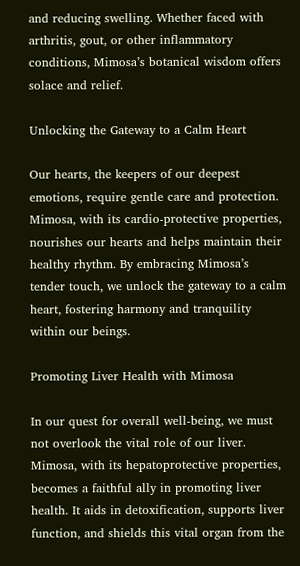and reducing swelling. Whether faced with arthritis, gout, or other inflammatory conditions, Mimosa’s botanical wisdom offers solace and relief.

Unlocking the Gateway to a Calm Heart

Our hearts, the keepers of our deepest emotions, require gentle care and protection. Mimosa, with its cardio-protective properties, nourishes our hearts and helps maintain their healthy rhythm. By embracing Mimosa’s tender touch, we unlock the gateway to a calm heart, fostering harmony and tranquility within our beings.

Promoting Liver Health with Mimosa

In our quest for overall well-being, we must not overlook the vital role of our liver. Mimosa, with its hepatoprotective properties, becomes a faithful ally in promoting liver health. It aids in detoxification, supports liver function, and shields this vital organ from the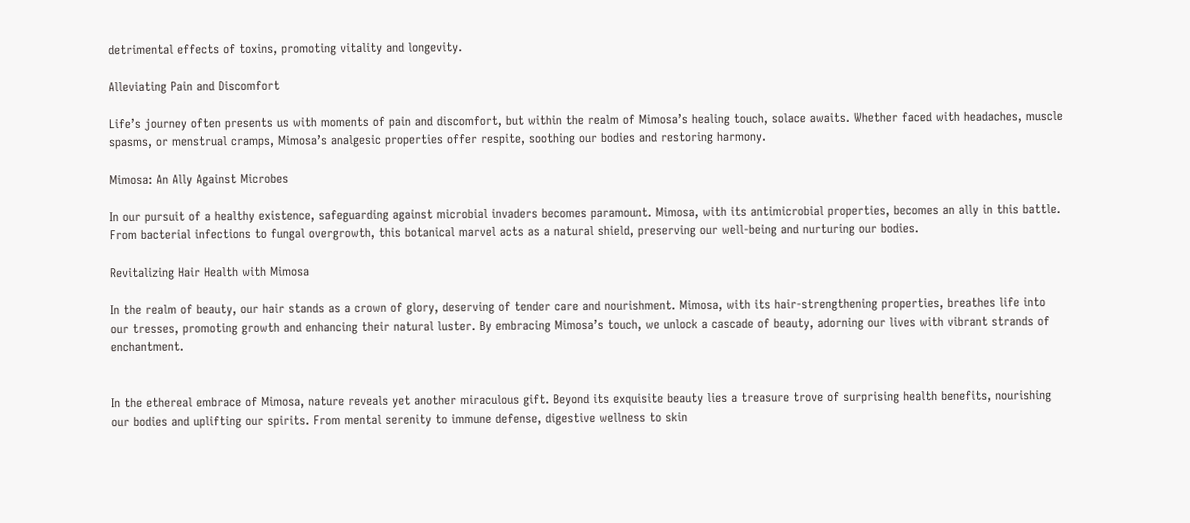detrimental effects of toxins, promoting vitality and longevity.

Alleviating Pain and Discomfort

Life’s journey often presents us with moments of pain and discomfort, but within the realm of Mimosa’s healing touch, solace awaits. Whether faced with headaches, muscle spasms, or menstrual cramps, Mimosa’s analgesic properties offer respite, soothing our bodies and restoring harmony.

Mimosa: An Ally Against Microbes

In our pursuit of a healthy existence, safeguarding against microbial invaders becomes paramount. Mimosa, with its antimicrobial properties, becomes an ally in this battle. From bacterial infections to fungal overgrowth, this botanical marvel acts as a natural shield, preserving our well-being and nurturing our bodies.

Revitalizing Hair Health with Mimosa

In the realm of beauty, our hair stands as a crown of glory, deserving of tender care and nourishment. Mimosa, with its hair-strengthening properties, breathes life into our tresses, promoting growth and enhancing their natural luster. By embracing Mimosa’s touch, we unlock a cascade of beauty, adorning our lives with vibrant strands of enchantment.


In the ethereal embrace of Mimosa, nature reveals yet another miraculous gift. Beyond its exquisite beauty lies a treasure trove of surprising health benefits, nourishing our bodies and uplifting our spirits. From mental serenity to immune defense, digestive wellness to skin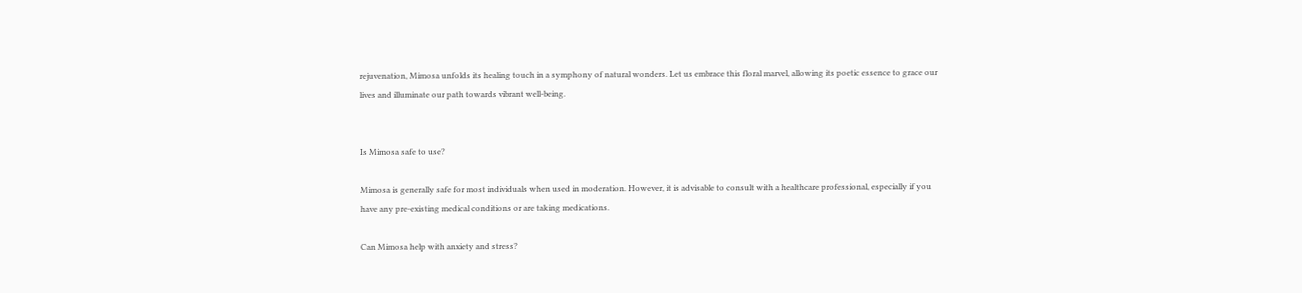rejuvenation, Mimosa unfolds its healing touch in a symphony of natural wonders. Let us embrace this floral marvel, allowing its poetic essence to grace our lives and illuminate our path towards vibrant well-being.


Is Mimosa safe to use?

Mimosa is generally safe for most individuals when used in moderation. However, it is advisable to consult with a healthcare professional, especially if you have any pre-existing medical conditions or are taking medications.

Can Mimosa help with anxiety and stress?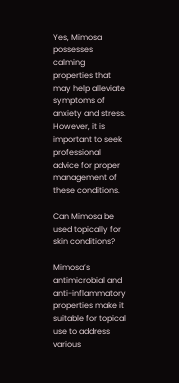Yes, Mimosa possesses calming properties that may help alleviate symptoms of anxiety and stress. However, it is important to seek professional advice for proper management of these conditions.

Can Mimosa be used topically for skin conditions?

Mimosa’s antimicrobial and anti-inflammatory properties make it suitable for topical use to address various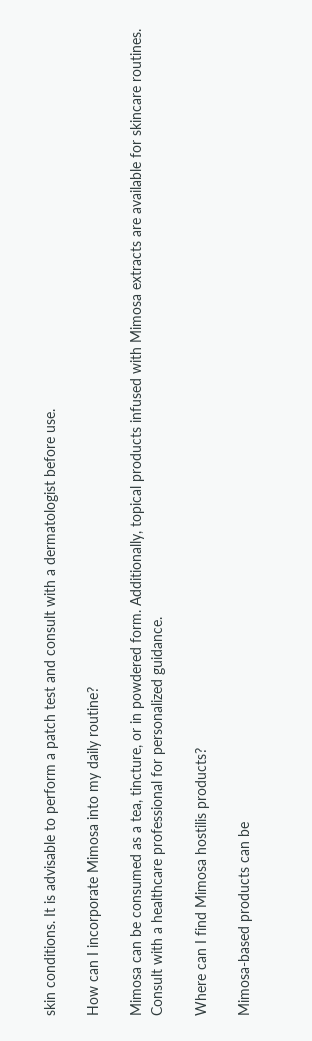skin conditions. It is advisable to perform a patch test and consult with a dermatologist before use.

How can I incorporate Mimosa into my daily routine?

Mimosa can be consumed as a tea, tincture, or in powdered form. Additionally, topical products infused with Mimosa extracts are available for skincare routines. Consult with a healthcare professional for personalized guidance.

Where can I find Mimosa hostilis products?

Mimosa-based products can be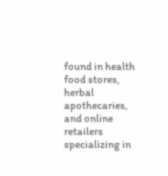found in health food stores, herbal apothecaries, and online retailers specializing in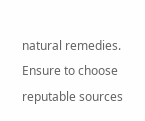natural remedies. Ensure to choose reputable sources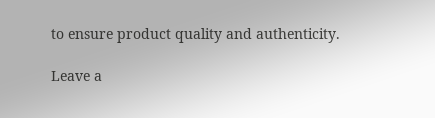to ensure product quality and authenticity.

Leave a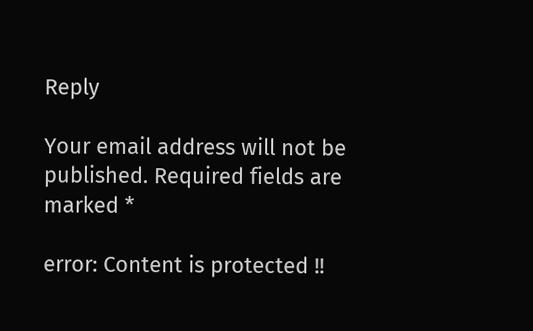Reply

Your email address will not be published. Required fields are marked *

error: Content is protected !!